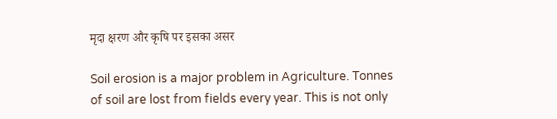मृदा क्षरण और कृषि पर इसका असर

Soil erosion is a major problem in Agriculture. Tonnes of soil are lost from fields every year. This is not only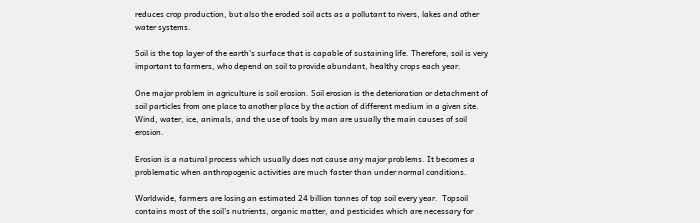reduces crop production, but also the eroded soil acts as a pollutant to rivers, lakes and other water systems.

Soil is the top layer of the earth’s surface that is capable of sustaining life. Therefore, soil is very important to farmers, who depend on soil to provide abundant, healthy crops each year.

One major problem in agriculture is soil erosion. Soil erosion is the deterioration or detachment of soil particles from one place to another place by the action of different medium in a given site. Wind, water, ice, animals, and the use of tools by man are usually the main causes of soil erosion.

Erosion is a natural process which usually does not cause any major problems. It becomes a problematic when anthropogenic activities are much faster than under normal conditions.

Worldwide, farmers are losing an estimated 24 billion tonnes of top soil every year.  Topsoil contains most of the soil’s nutrients, organic matter, and pesticides which are necessary for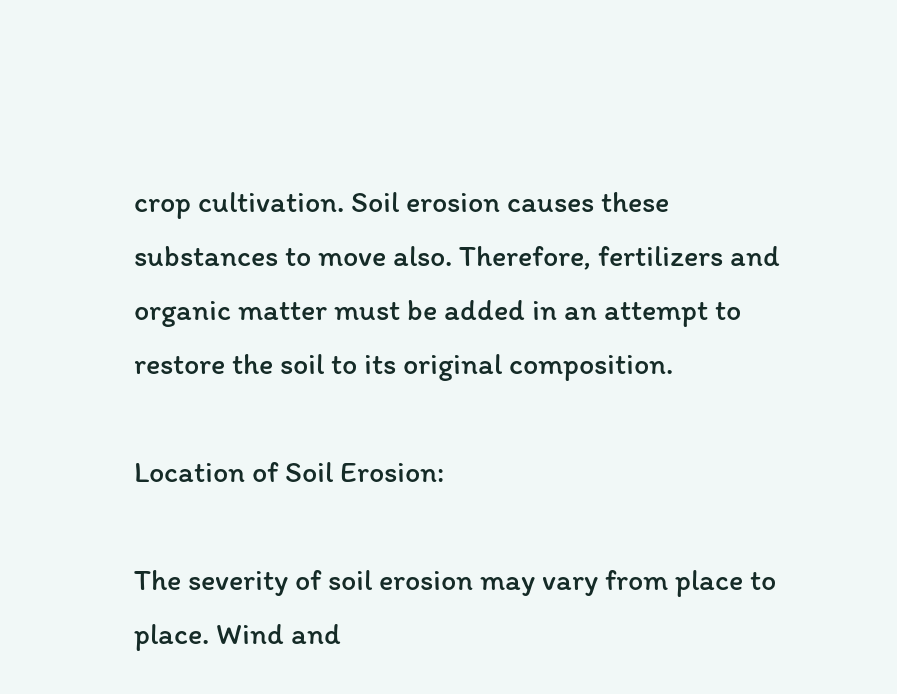crop cultivation. Soil erosion causes these substances to move also. Therefore, fertilizers and organic matter must be added in an attempt to restore the soil to its original composition.

Location of Soil Erosion:

The severity of soil erosion may vary from place to place. Wind and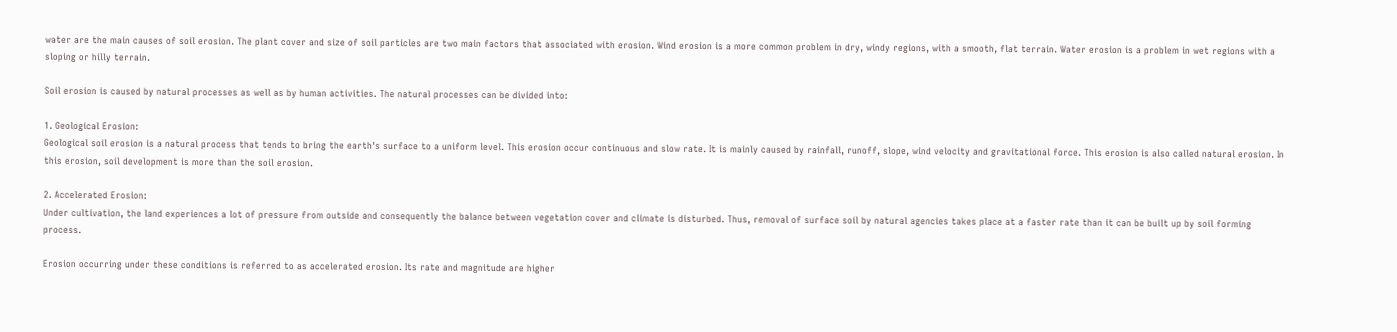water are the main causes of soil erosion. The plant cover and size of soil particles are two main factors that associated with erosion. Wind erosion is a more common problem in dry, windy regions, with a smooth, flat terrain. Water erosion is a problem in wet regions with a sloping or hilly terrain.

Soil erosion is caused by natural processes as well as by human activities. The natural processes can be divided into:

1. Geological Erosion:
Geological soil erosion is a natural process that tends to bring the earth's surface to a uniform level. This erosion occur continuous and slow rate. It is mainly caused by rainfall, runoff, slope, wind velocity and gravitational force. This erosion is also called natural erosion. In this erosion, soil development is more than the soil erosion.

2. Accelerated Erosion:
Under cultivation, the land experiences a lot of pressure from outside and consequently the balance between vegetation cover and climate is disturbed. Thus, removal of surface soil by natural agencies takes place at a faster rate than it can be built up by soil forming process.

Erosion occurring under these conditions is referred to as accelerated erosion. Its rate and magnitude are higher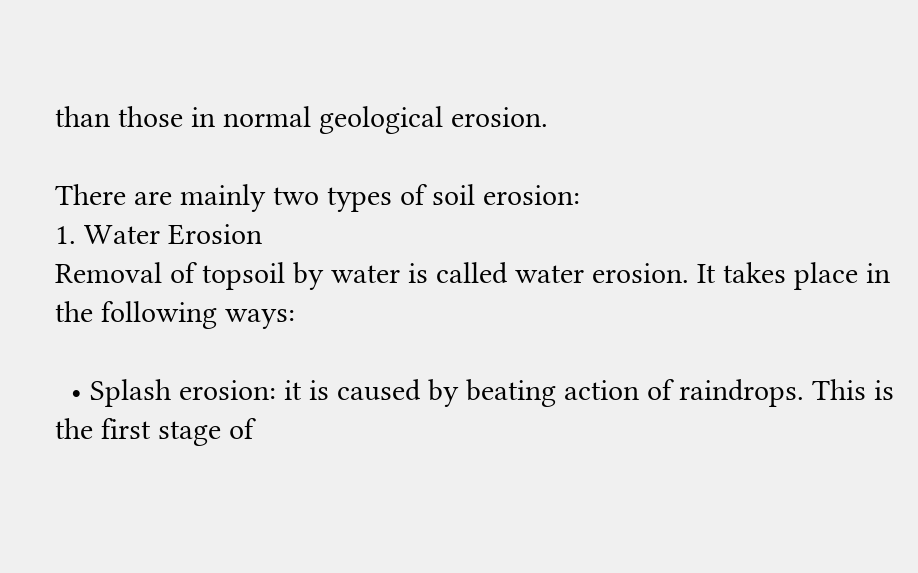than those in normal geological erosion.

There are mainly two types of soil erosion:
1. Water Erosion
Removal of topsoil by water is called water erosion. It takes place in the following ways:

  • Splash erosion: it is caused by beating action of raindrops. This is the first stage of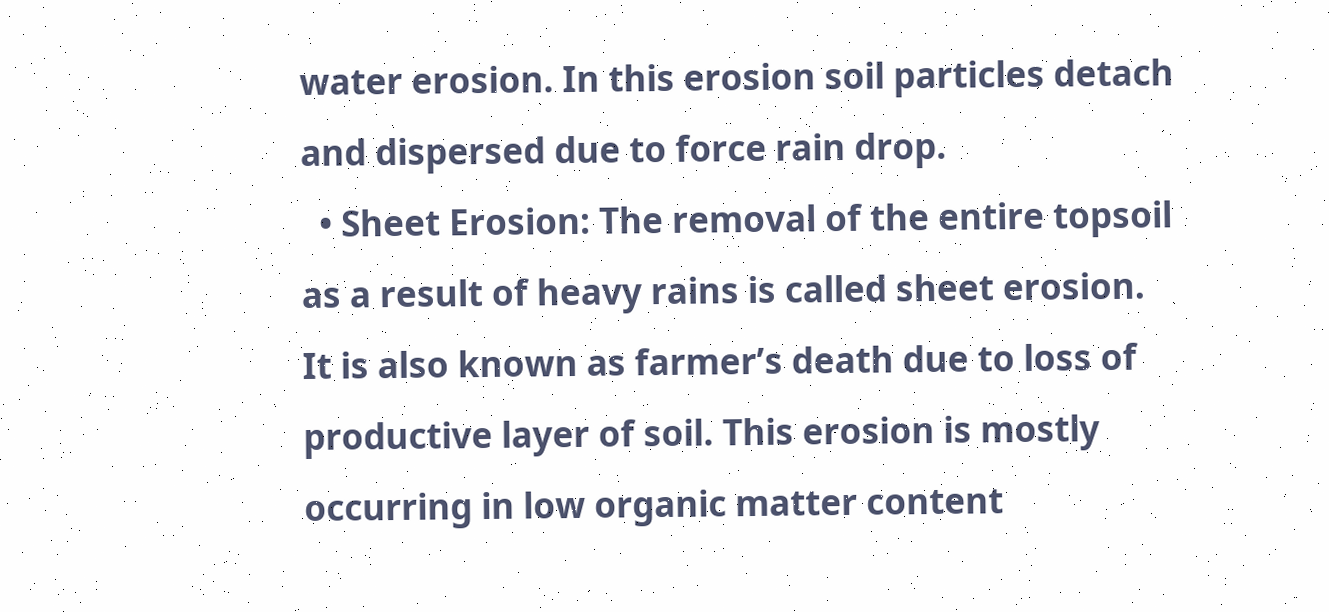water erosion. In this erosion soil particles detach and dispersed due to force rain drop.
  • Sheet Erosion: The removal of the entire topsoil as a result of heavy rains is called sheet erosion. It is also known as farmer’s death due to loss of productive layer of soil. This erosion is mostly occurring in low organic matter content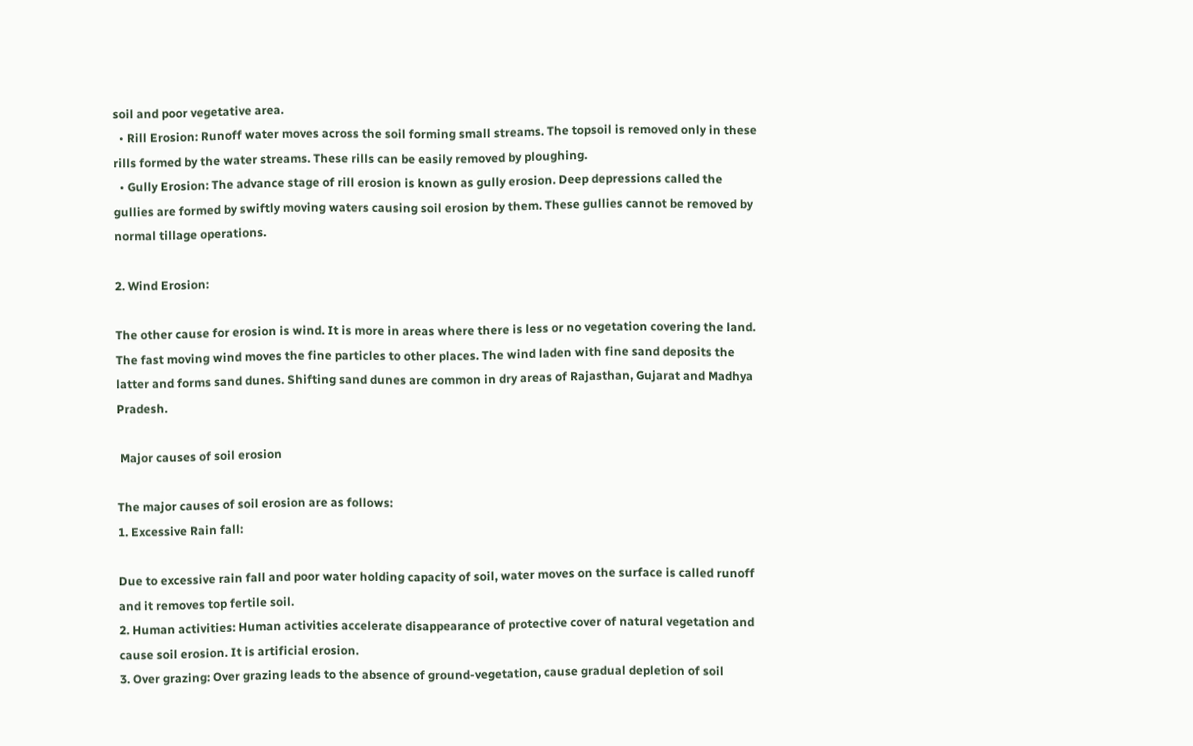soil and poor vegetative area.
  • Rill Erosion: Runoff water moves across the soil forming small streams. The topsoil is removed only in these rills formed by the water streams. These rills can be easily removed by ploughing.
  • Gully Erosion: The advance stage of rill erosion is known as gully erosion. Deep depressions called the gullies are formed by swiftly moving waters causing soil erosion by them. These gullies cannot be removed by normal tillage operations.

2. Wind Erosion:

The other cause for erosion is wind. It is more in areas where there is less or no vegetation covering the land. The fast moving wind moves the fine particles to other places. The wind laden with fine sand deposits the latter and forms sand dunes. Shifting sand dunes are common in dry areas of Rajasthan, Gujarat and Madhya Pradesh.

 Major causes of soil erosion

The major causes of soil erosion are as follows:
1. Excessive Rain fall:

Due to excessive rain fall and poor water holding capacity of soil, water moves on the surface is called runoff and it removes top fertile soil.
2. Human activities: Human activities accelerate disappearance of protective cover of natural vegetation and cause soil erosion. It is artificial erosion.
3. Over grazing: Over grazing leads to the absence of ground-vegetation, cause gradual depletion of soil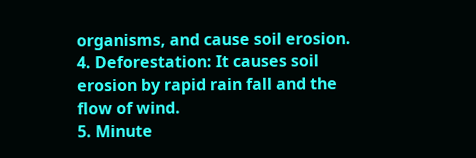organisms, and cause soil erosion.
4. Deforestation: It causes soil erosion by rapid rain fall and the flow of wind.
5. Minute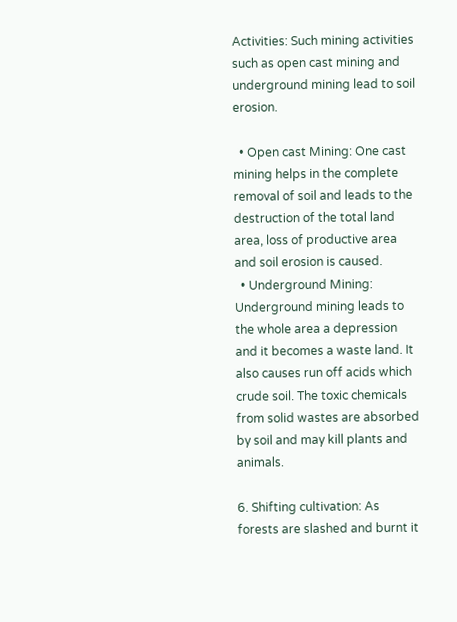Activities: Such mining activities such as open cast mining and underground mining lead to soil erosion.

  • Open cast Mining: One cast mining helps in the complete removal of soil and leads to the destruction of the total land area, loss of productive area and soil erosion is caused.
  • Underground Mining: Underground mining leads to the whole area a depression and it becomes a waste land. It also causes run off acids which crude soil. The toxic chemicals from solid wastes are absorbed by soil and may kill plants and animals.

6. Shifting cultivation: As forests are slashed and burnt it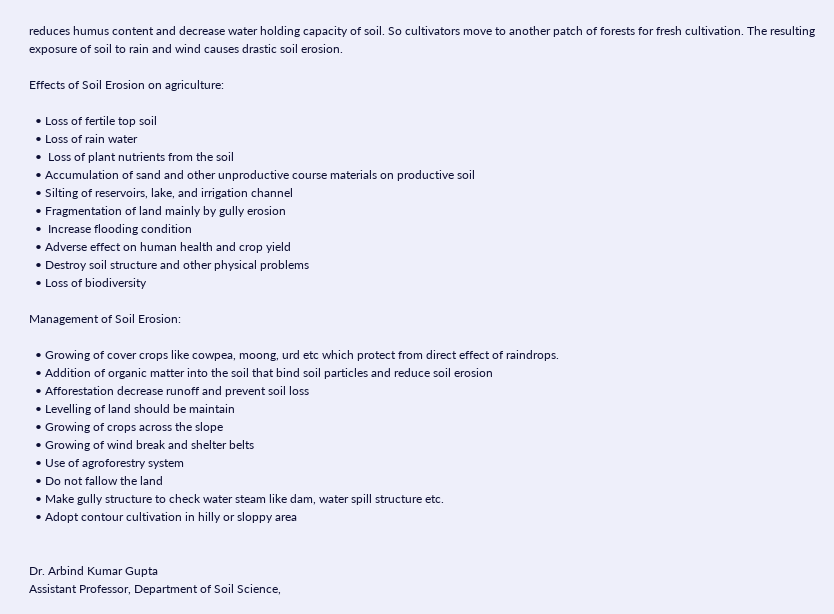reduces humus content and decrease water holding capacity of soil. So cultivators move to another patch of forests for fresh cultivation. The resulting exposure of soil to rain and wind causes drastic soil erosion.

Effects of Soil Erosion on agriculture:

  • Loss of fertile top soil
  • Loss of rain water
  •  Loss of plant nutrients from the soil
  • Accumulation of sand and other unproductive course materials on productive soil
  • Silting of reservoirs, lake, and irrigation channel
  • Fragmentation of land mainly by gully erosion
  •  Increase flooding condition
  • Adverse effect on human health and crop yield
  • Destroy soil structure and other physical problems
  • Loss of biodiversity

Management of Soil Erosion:

  • Growing of cover crops like cowpea, moong, urd etc which protect from direct effect of raindrops.
  • Addition of organic matter into the soil that bind soil particles and reduce soil erosion
  • Afforestation decrease runoff and prevent soil loss
  • Levelling of land should be maintain
  • Growing of crops across the slope
  • Growing of wind break and shelter belts
  • Use of agroforestry system
  • Do not fallow the land
  • Make gully structure to check water steam like dam, water spill structure etc.
  • Adopt contour cultivation in hilly or sloppy area


Dr. Arbind Kumar Gupta
Assistant Professor, Department of Soil Science,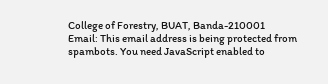College of Forestry, BUAT, Banda-210001
Email: This email address is being protected from spambots. You need JavaScript enabled to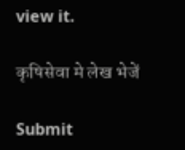view it.

कृषि‍सेवा मे लेख भेजें

Submit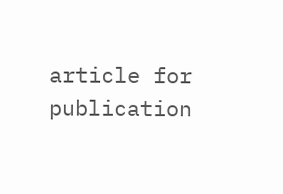article for publication